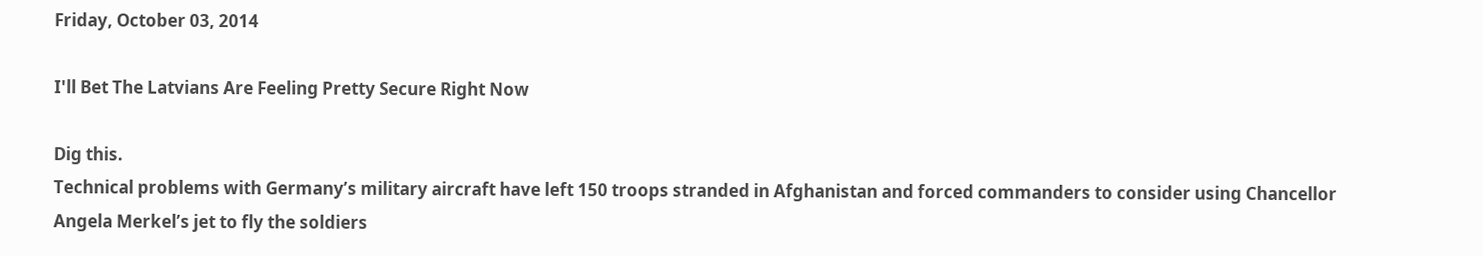Friday, October 03, 2014

I'll Bet The Latvians Are Feeling Pretty Secure Right Now

Dig this.
Technical problems with Germany’s military aircraft have left 150 troops stranded in Afghanistan and forced commanders to consider using Chancellor Angela Merkel’s jet to fly the soldiers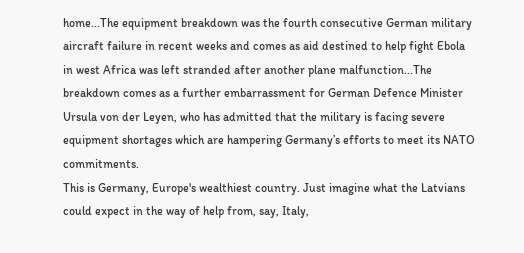home...The equipment breakdown was the fourth consecutive German military aircraft failure in recent weeks and comes as aid destined to help fight Ebola in west Africa was left stranded after another plane malfunction...The breakdown comes as a further embarrassment for German Defence Minister Ursula von der Leyen, who has admitted that the military is facing severe equipment shortages which are hampering Germany’s efforts to meet its NATO commitments.
This is Germany, Europe's wealthiest country. Just imagine what the Latvians could expect in the way of help from, say, Italy,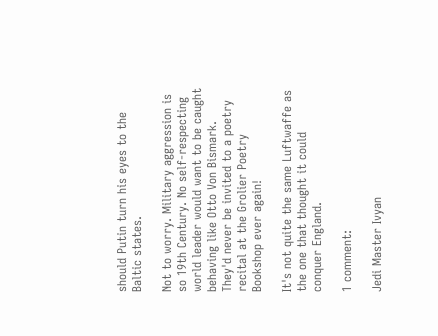should Putin turn his eyes to the Baltic states.

Not to worry. Military aggression is so 19th Century. No self-respecting world leader would want to be caught behaving like Otto Von Bismark. They'd never be invited to a poetry recital at the Grolier Poetry Bookshop ever again!

It's not quite the same Luftwaffe as the one that thought it could conquer England.

1 comment:

Jedi Master Ivyan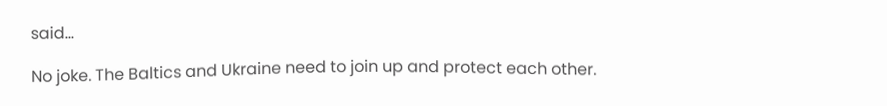said...

No joke. The Baltics and Ukraine need to join up and protect each other.